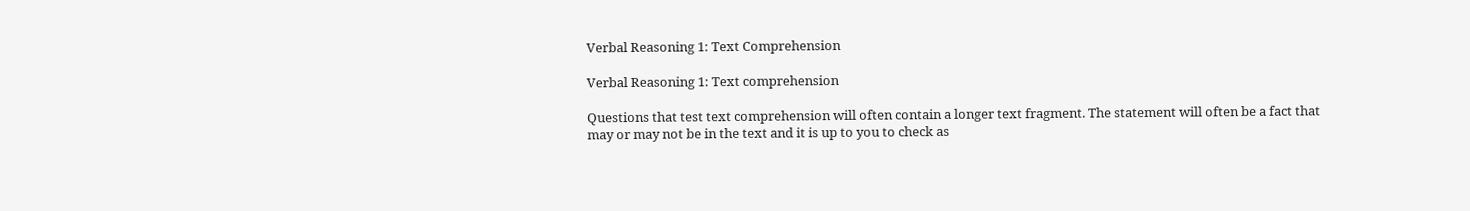Verbal Reasoning 1: Text Comprehension

Verbal Reasoning 1: Text comprehension

Questions that test text comprehension will often contain a longer text fragment. The statement will often be a fact that may or may not be in the text and it is up to you to check as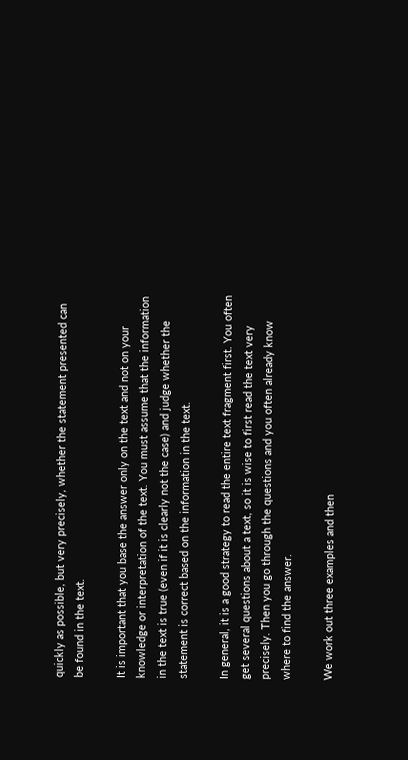quickly as possible, but very precisely, whether the statement presented can be found in the text.

It is important that you base the answer only on the text and not on your knowledge or interpretation of the text. You must assume that the information in the text is true (even if it is clearly not the case) and judge whether the statement is correct based on the information in the text.

In general, it is a good strategy to read the entire text fragment first. You often get several questions about a text, so it is wise to first read the text very precisely. Then you go through the questions and you often already know where to find the answer.

We work out three examples and then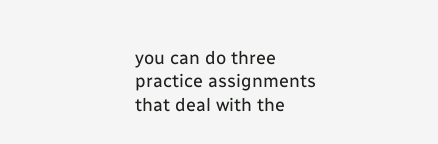you can do three practice assignments that deal with the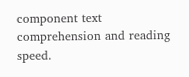component text comprehension and reading speed.